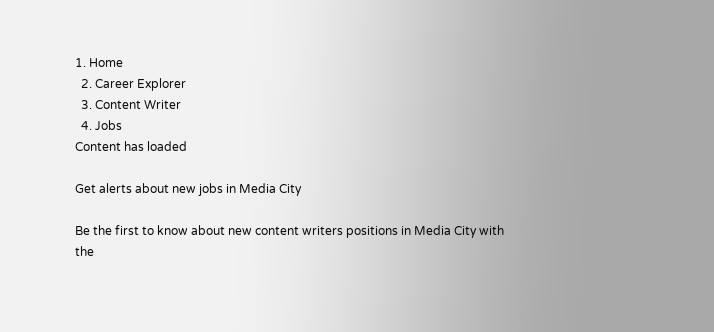1. Home
  2. Career Explorer
  3. Content Writer
  4. Jobs
Content has loaded

Get alerts about new jobs in Media City

Be the first to know about new content writers positions in Media City with the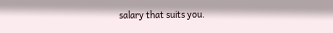salary that suits you.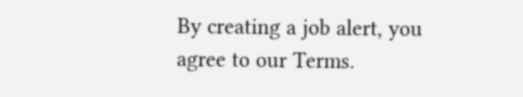By creating a job alert, you agree to our Terms.